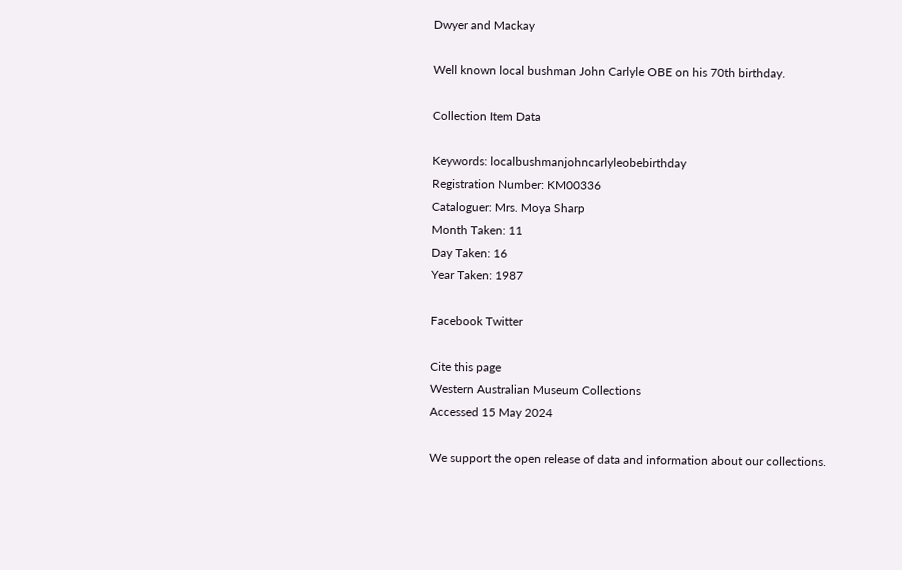Dwyer and Mackay

Well known local bushman John Carlyle OBE on his 70th birthday.

Collection Item Data

Keywords: localbushmanjohncarlyleobebirthday
Registration Number: KM00336
Cataloguer: Mrs. Moya Sharp
Month Taken: 11
Day Taken: 16
Year Taken: 1987

Facebook Twitter

Cite this page
Western Australian Museum Collections
Accessed 15 May 2024

We support the open release of data and information about our collections.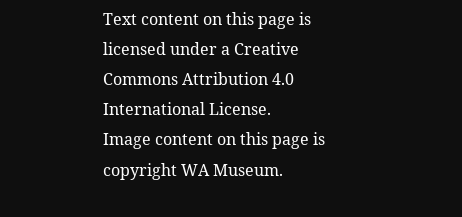Text content on this page is licensed under a Creative Commons Attribution 4.0 International License.
Image content on this page is copyright WA Museum.